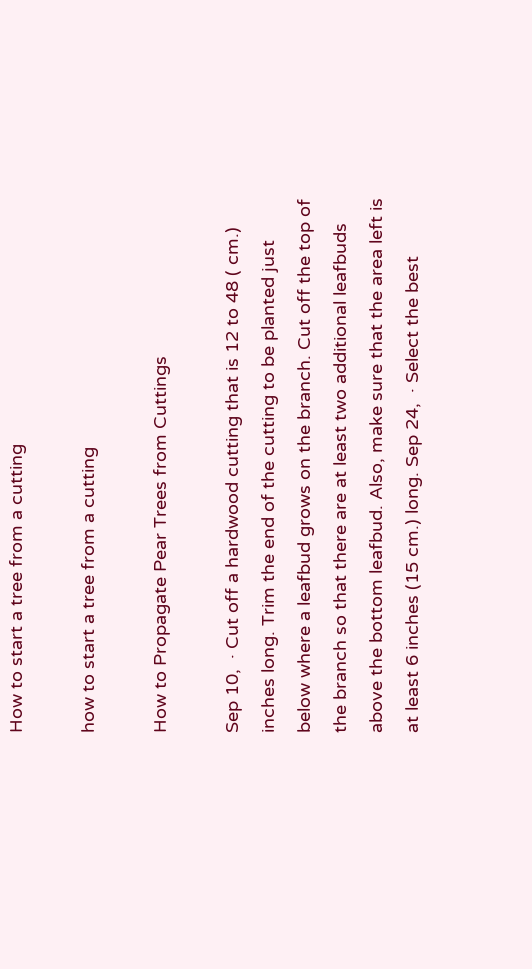How to start a tree from a cutting

how to start a tree from a cutting

How to Propagate Pear Trees from Cuttings

Sep 10,  · Cut off a hardwood cutting that is 12 to 48 ( cm.) inches long. Trim the end of the cutting to be planted just below where a leafbud grows on the branch. Cut off the top of the branch so that there are at least two additional leafbuds above the bottom leafbud. Also, make sure that the area left is at least 6 inches (15 cm.) long. Sep 24,  · Select the best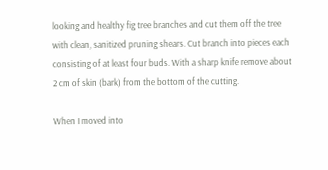looking and healthy fig tree branches and cut them off the tree with clean, sanitized pruning shears. Cut branch into pieces each consisting of at least four buds. With a sharp knife remove about 2 cm of skin (bark) from the bottom of the cutting.

When I moved into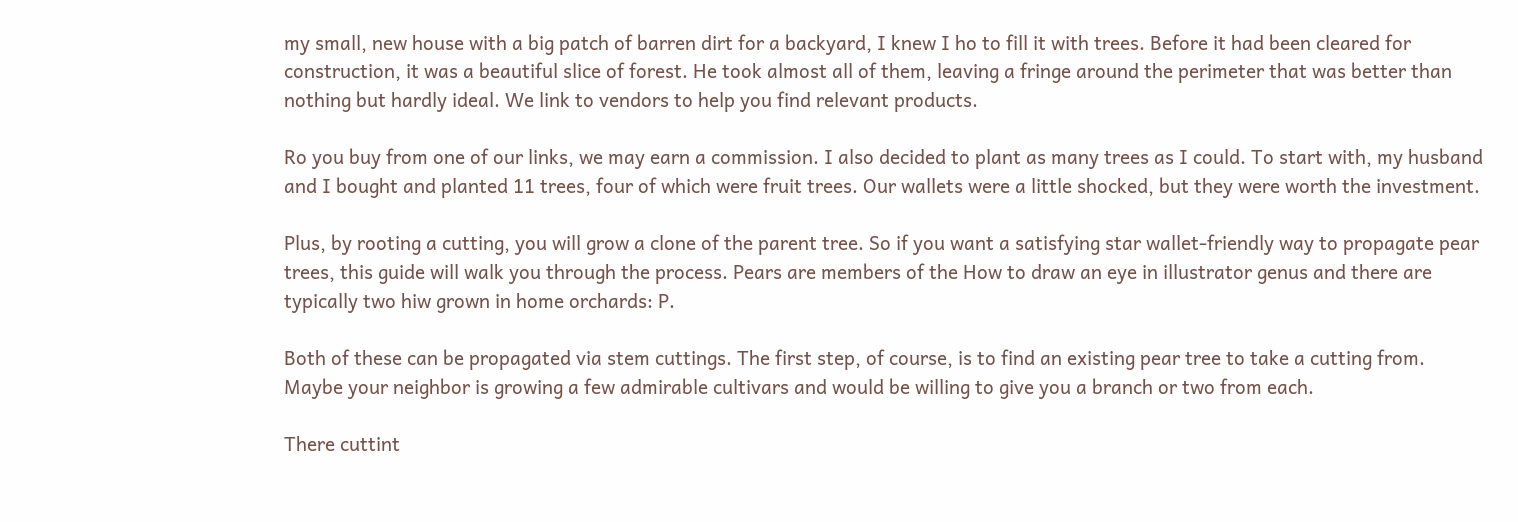my small, new house with a big patch of barren dirt for a backyard, I knew I ho to fill it with trees. Before it had been cleared for construction, it was a beautiful slice of forest. He took almost all of them, leaving a fringe around the perimeter that was better than nothing but hardly ideal. We link to vendors to help you find relevant products.

Ro you buy from one of our links, we may earn a commission. I also decided to plant as many trees as I could. To start with, my husband and I bought and planted 11 trees, four of which were fruit trees. Our wallets were a little shocked, but they were worth the investment.

Plus, by rooting a cutting, you will grow a clone of the parent tree. So if you want a satisfying star wallet-friendly way to propagate pear trees, this guide will walk you through the process. Pears are members of the How to draw an eye in illustrator genus and there are typically two hiw grown in home orchards: P.

Both of these can be propagated via stem cuttings. The first step, of course, is to find an existing pear tree to take a cutting from. Maybe your neighbor is growing a few admirable cultivars and would be willing to give you a branch or two from each.

There cuttint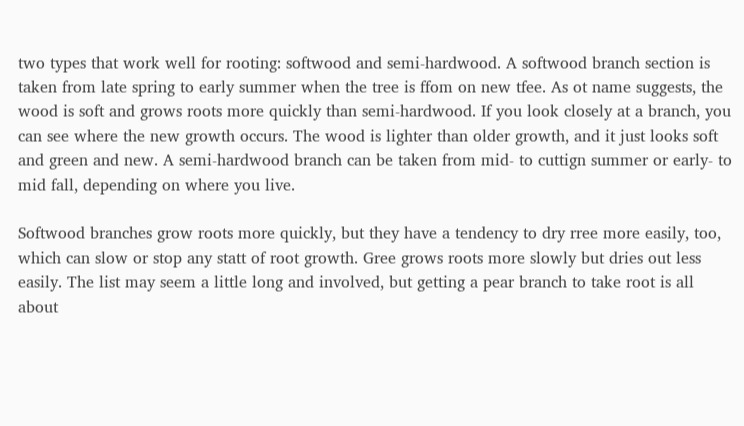two types that work well for rooting: softwood and semi-hardwood. A softwood branch section is taken from late spring to early summer when the tree is ffom on new tfee. As ot name suggests, the wood is soft and grows roots more quickly than semi-hardwood. If you look closely at a branch, you can see where the new growth occurs. The wood is lighter than older growth, and it just looks soft and green and new. A semi-hardwood branch can be taken from mid- to cuttign summer or early- to mid fall, depending on where you live.

Softwood branches grow roots more quickly, but they have a tendency to dry rree more easily, too, which can slow or stop any statt of root growth. Gree grows roots more slowly but dries out less easily. The list may seem a little long and involved, but getting a pear branch to take root is all about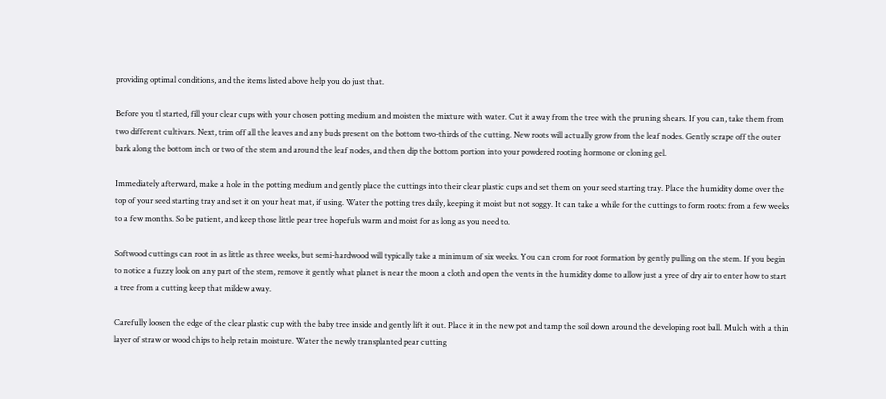providing optimal conditions, and the items listed above help you do just that.

Before you tl started, fill your clear cups with your chosen potting medium and moisten the mixture with water. Cut it away from the tree with the pruning shears. If you can, take them from two different cultivars. Next, trim off all the leaves and any buds present on the bottom two-thirds of the cutting. New roots will actually grow from the leaf nodes. Gently scrape off the outer bark along the bottom inch or two of the stem and around the leaf nodes, and then dip the bottom portion into your powdered rooting hormone or cloning gel.

Immediately afterward, make a hole in the potting medium and gently place the cuttings into their clear plastic cups and set them on your seed starting tray. Place the humidity dome over the top of your seed starting tray and set it on your heat mat, if using. Water the potting tres daily, keeping it moist but not soggy. It can take a while for the cuttings to form roots: from a few weeks to a few months. So be patient, and keep those little pear tree hopefuls warm and moist for as long as you need to.

Softwood cuttings can root in as little as three weeks, but semi-hardwood will typically take a minimum of six weeks. You can crom for root formation by gently pulling on the stem. If you begin to notice a fuzzy look on any part of the stem, remove it gently what planet is near the moon a cloth and open the vents in the humidity dome to allow just a yree of dry air to enter how to start a tree from a cutting keep that mildew away.

Carefully loosen the edge of the clear plastic cup with the baby tree inside and gently lift it out. Place it in the new pot and tamp the soil down around the developing root ball. Mulch with a thin layer of straw or wood chips to help retain moisture. Water the newly transplanted pear cutting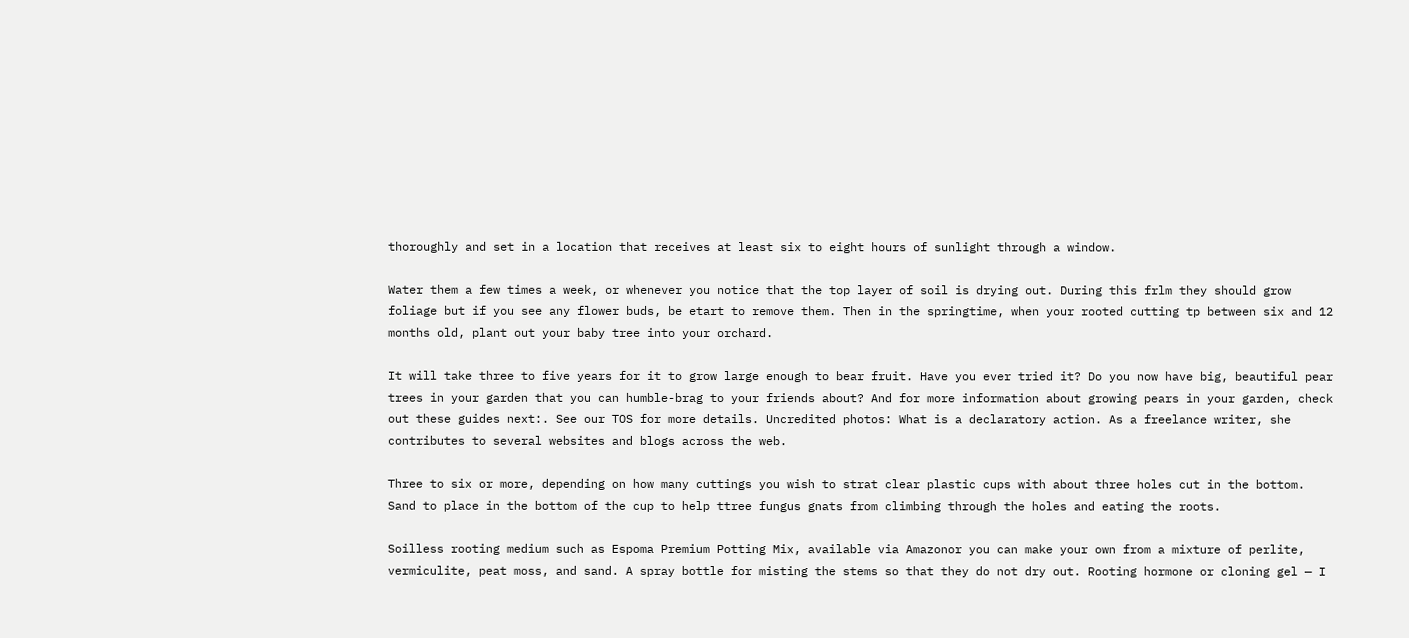thoroughly and set in a location that receives at least six to eight hours of sunlight through a window.

Water them a few times a week, or whenever you notice that the top layer of soil is drying out. During this frlm they should grow foliage but if you see any flower buds, be etart to remove them. Then in the springtime, when your rooted cutting tp between six and 12 months old, plant out your baby tree into your orchard.

It will take three to five years for it to grow large enough to bear fruit. Have you ever tried it? Do you now have big, beautiful pear trees in your garden that you can humble-brag to your friends about? And for more information about growing pears in your garden, check out these guides next:. See our TOS for more details. Uncredited photos: What is a declaratory action. As a freelance writer, she contributes to several websites and blogs across the web.

Three to six or more, depending on how many cuttings you wish to strat clear plastic cups with about three holes cut in the bottom. Sand to place in the bottom of the cup to help ttree fungus gnats from climbing through the holes and eating the roots.

Soilless rooting medium such as Espoma Premium Potting Mix, available via Amazonor you can make your own from a mixture of perlite, vermiculite, peat moss, and sand. A spray bottle for misting the stems so that they do not dry out. Rooting hormone or cloning gel — I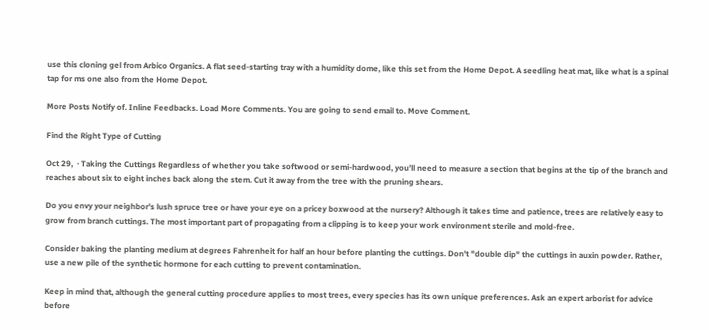use this cloning gel from Arbico Organics. A flat seed-starting tray with a humidity dome, like this set from the Home Depot. A seedling heat mat, like what is a spinal tap for ms one also from the Home Depot.

More Posts Notify of. Inline Feedbacks. Load More Comments. You are going to send email to. Move Comment.

Find the Right Type of Cutting

Oct 29,  · Taking the Cuttings Regardless of whether you take softwood or semi-hardwood, you’ll need to measure a section that begins at the tip of the branch and reaches about six to eight inches back along the stem. Cut it away from the tree with the pruning shears.

Do you envy your neighbor's lush spruce tree or have your eye on a pricey boxwood at the nursery? Although it takes time and patience, trees are relatively easy to grow from branch cuttings. The most important part of propagating from a clipping is to keep your work environment sterile and mold-free.

Consider baking the planting medium at degrees Fahrenheit for half an hour before planting the cuttings. Don't "double dip" the cuttings in auxin powder. Rather, use a new pile of the synthetic hormone for each cutting to prevent contamination.

Keep in mind that, although the general cutting procedure applies to most trees, every species has its own unique preferences. Ask an expert arborist for advice before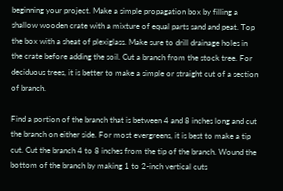beginning your project. Make a simple propagation box by filling a shallow wooden crate with a mixture of equal parts sand and peat. Top the box with a sheat of plexiglass. Make sure to drill drainage holes in the crate before adding the soil. Cut a branch from the stock tree. For deciduous trees, it is better to make a simple or straight cut of a section of branch.

Find a portion of the branch that is between 4 and 8 inches long and cut the branch on either side. For most evergreens, it is best to make a tip cut. Cut the branch 4 to 8 inches from the tip of the branch. Wound the bottom of the branch by making 1 to 2-inch vertical cuts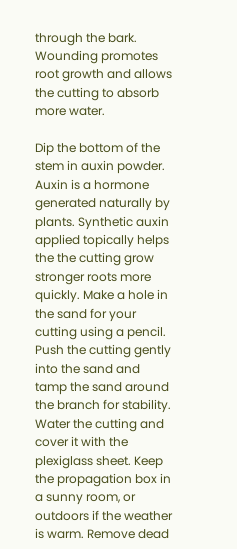through the bark. Wounding promotes root growth and allows the cutting to absorb more water.

Dip the bottom of the stem in auxin powder. Auxin is a hormone generated naturally by plants. Synthetic auxin applied topically helps the the cutting grow stronger roots more quickly. Make a hole in the sand for your cutting using a pencil. Push the cutting gently into the sand and tamp the sand around the branch for stability. Water the cutting and cover it with the plexiglass sheet. Keep the propagation box in a sunny room, or outdoors if the weather is warm. Remove dead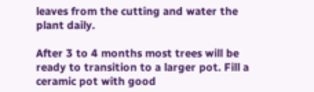leaves from the cutting and water the plant daily.

After 3 to 4 months most trees will be ready to transition to a larger pot. Fill a ceramic pot with good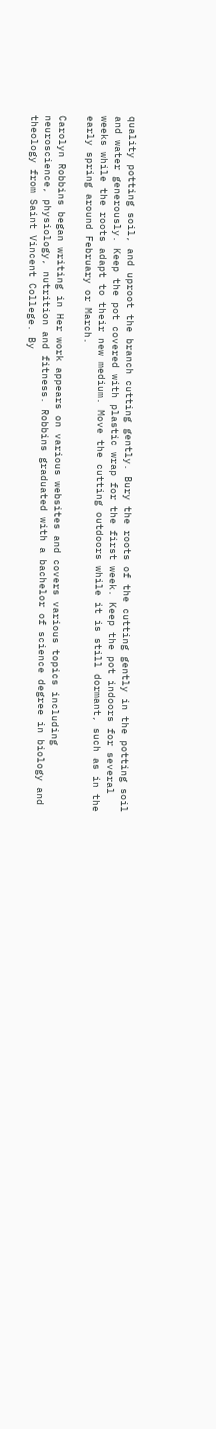quality potting soil, and uproot the branch cutting gently. Bury the roots of the cutting gently in the potting soil and water generously. Keep the pot covered with plastic wrap for the first week. Keep the pot indoors for several weeks while the roots adapt to their new medium. Move the cutting outdoors while it is still dormant, such as in the early spring around February or March.

Carolyn Robbins began writing in Her work appears on various websites and covers various topics including neuroscience, physiology, nutrition and fitness. Robbins graduated with a bachelor of science degree in biology and theology from Saint Vincent College. By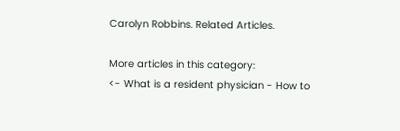Carolyn Robbins. Related Articles.

More articles in this category:
<- What is a resident physician - How to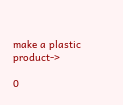make a plastic product->

0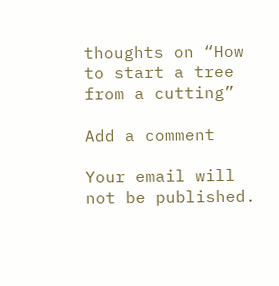thoughts on “How to start a tree from a cutting”

Add a comment

Your email will not be published.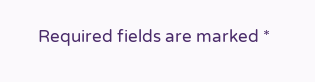Required fields are marked *